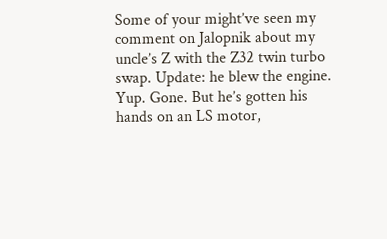Some of your might’ve seen my comment on Jalopnik about my uncle’s Z with the Z32 twin turbo swap. Update: he blew the engine. Yup. Gone. But he’s gotten his hands on an LS motor,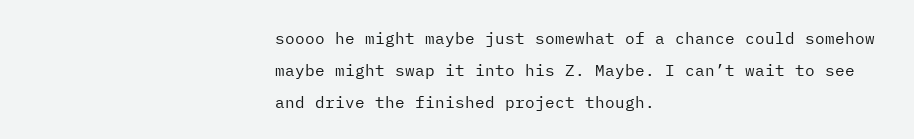soooo he might maybe just somewhat of a chance could somehow maybe might swap it into his Z. Maybe. I can’t wait to see and drive the finished project though.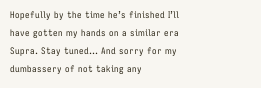Hopefully by the time he’s finished I’ll have gotten my hands on a similar era Supra. Stay tuned... And sorry for my dumbassery of not taking any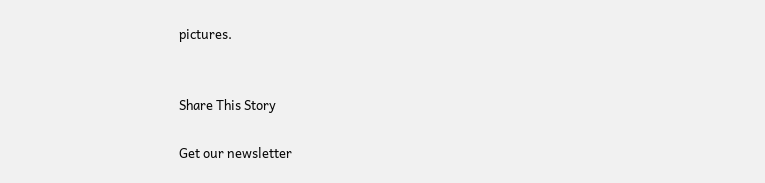pictures.


Share This Story

Get our newsletter